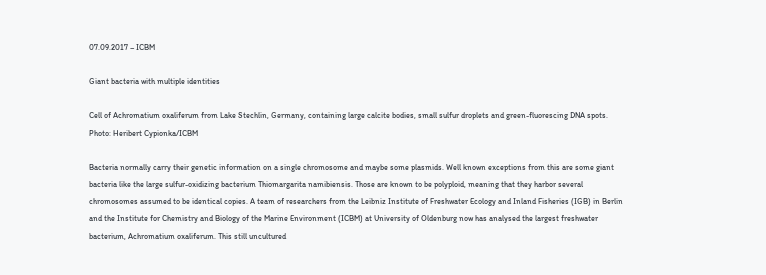07.09.2017 – ICBM

Giant bacteria with multiple identities

Cell of Achromatium oxaliferum from Lake Stechlin, Germany, containing large calcite bodies, small sulfur droplets and green-fluorescing DNA spots. Photo: Heribert Cypionka/ICBM

Bacteria normally carry their genetic information on a single chromosome and maybe some plasmids. Well known exceptions from this are some giant bacteria like the large sulfur-oxidizing bacterium Thiomargarita namibiensis. Those are known to be polyploid, meaning that they harbor several chromosomes assumed to be identical copies. A team of researchers from the Leibniz Institute of Freshwater Ecology and Inland Fisheries (IGB) in Berlin and the Institute for Chemistry and Biology of the Marine Environment (ICBM) at University of Oldenburg now has analysed the largest freshwater bacterium, Achromatium oxaliferum. This still uncultured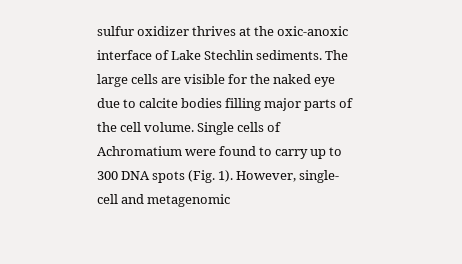sulfur oxidizer thrives at the oxic-anoxic interface of Lake Stechlin sediments. The large cells are visible for the naked eye due to calcite bodies filling major parts of the cell volume. Single cells of Achromatium were found to carry up to 300 DNA spots (Fig. 1). However, single-cell and metagenomic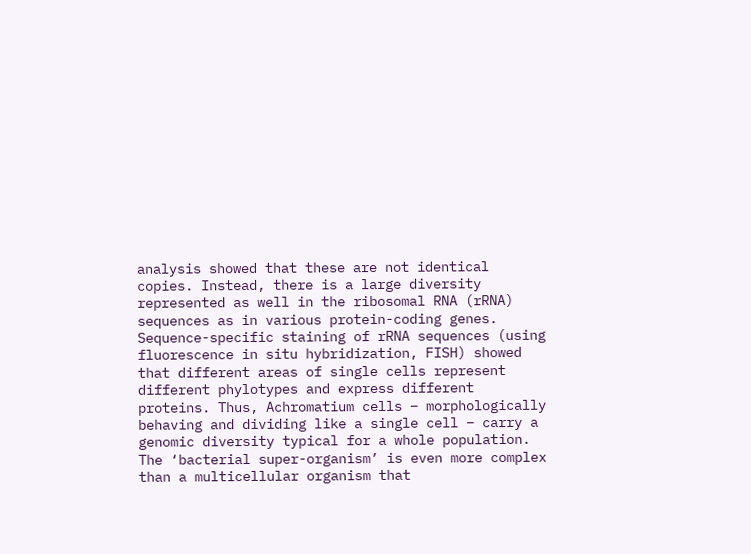analysis showed that these are not identical copies. Instead, there is a large diversity represented as well in the ribosomal RNA (rRNA) sequences as in various protein-coding genes. Sequence-specific staining of rRNA sequences (using fluorescence in situ hybridization, FISH) showed that different areas of single cells represent different phylotypes and express different proteins. Thus, Achromatium cells – morphologically behaving and dividing like a single cell – carry a genomic diversity typical for a whole population. The ‘bacterial super-organism’ is even more complex than a multicellular organism that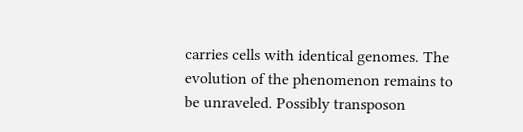carries cells with identical genomes. The evolution of the phenomenon remains to be unraveled. Possibly transposon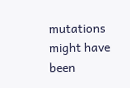mutations might have been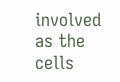involved as the cells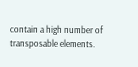contain a high number of transposable elements.